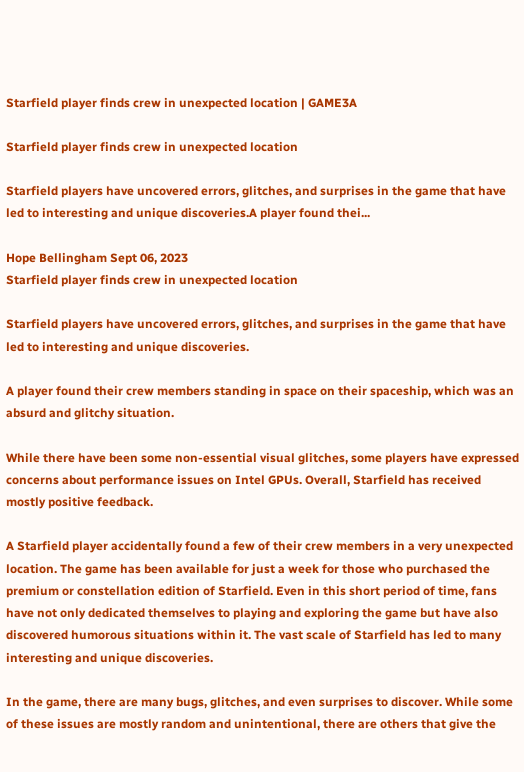Starfield player finds crew in unexpected location | GAME3A

Starfield player finds crew in unexpected location

Starfield players have uncovered errors, glitches, and surprises in the game that have led to interesting and unique discoveries.A player found thei...

Hope Bellingham Sept 06, 2023
Starfield player finds crew in unexpected location

Starfield players have uncovered errors, glitches, and surprises in the game that have led to interesting and unique discoveries.

A player found their crew members standing in space on their spaceship, which was an absurd and glitchy situation.

While there have been some non-essential visual glitches, some players have expressed concerns about performance issues on Intel GPUs. Overall, Starfield has received mostly positive feedback.

A Starfield player accidentally found a few of their crew members in a very unexpected location. The game has been available for just a week for those who purchased the premium or constellation edition of Starfield. Even in this short period of time, fans have not only dedicated themselves to playing and exploring the game but have also discovered humorous situations within it. The vast scale of Starfield has led to many interesting and unique discoveries.

In the game, there are many bugs, glitches, and even surprises to discover. While some of these issues are mostly random and unintentional, there are others that give the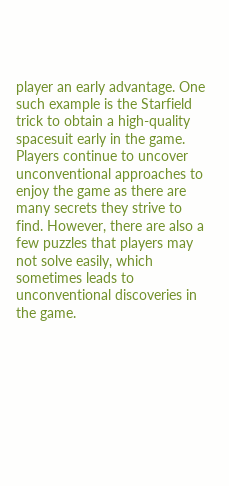player an early advantage. One such example is the Starfield trick to obtain a high-quality spacesuit early in the game. Players continue to uncover unconventional approaches to enjoy the game as there are many secrets they strive to find. However, there are also a few puzzles that players may not solve easily, which sometimes leads to unconventional discoveries in the game.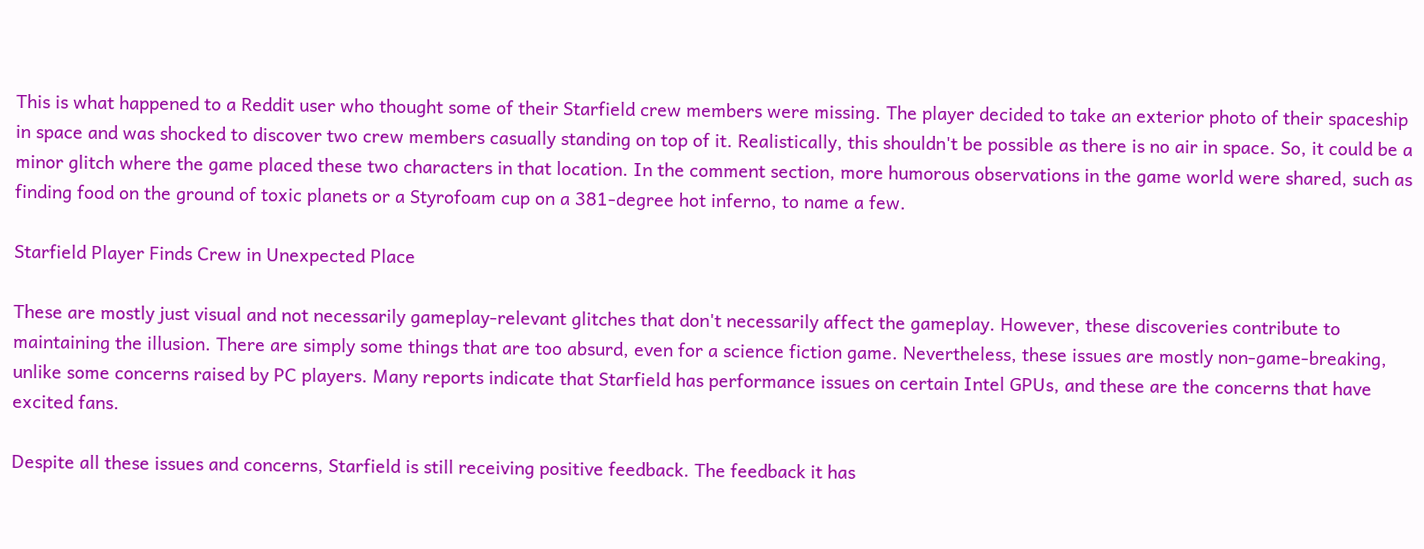This is what happened to a Reddit user who thought some of their Starfield crew members were missing. The player decided to take an exterior photo of their spaceship in space and was shocked to discover two crew members casually standing on top of it. Realistically, this shouldn't be possible as there is no air in space. So, it could be a minor glitch where the game placed these two characters in that location. In the comment section, more humorous observations in the game world were shared, such as finding food on the ground of toxic planets or a Styrofoam cup on a 381-degree hot inferno, to name a few.

Starfield Player Finds Crew in Unexpected Place

These are mostly just visual and not necessarily gameplay-relevant glitches that don't necessarily affect the gameplay. However, these discoveries contribute to maintaining the illusion. There are simply some things that are too absurd, even for a science fiction game. Nevertheless, these issues are mostly non-game-breaking, unlike some concerns raised by PC players. Many reports indicate that Starfield has performance issues on certain Intel GPUs, and these are the concerns that have excited fans.

Despite all these issues and concerns, Starfield is still receiving positive feedback. The feedback it has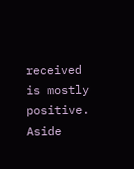received is mostly positive. Aside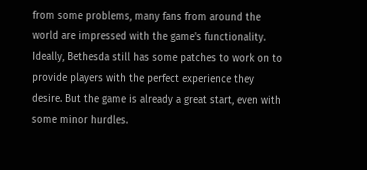from some problems, many fans from around the world are impressed with the game's functionality. Ideally, Bethesda still has some patches to work on to provide players with the perfect experience they desire. But the game is already a great start, even with some minor hurdles.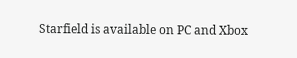Starfield is available on PC and Xbox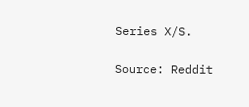Series X/S.

Source: Reddit